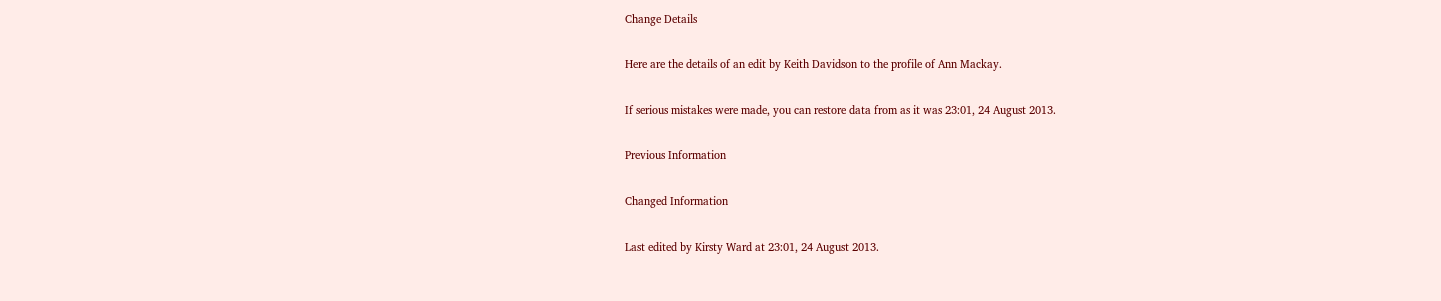Change Details

Here are the details of an edit by Keith Davidson to the profile of Ann Mackay.

If serious mistakes were made, you can restore data from as it was 23:01, 24 August 2013.

Previous Information

Changed Information

Last edited by Kirsty Ward at 23:01, 24 August 2013.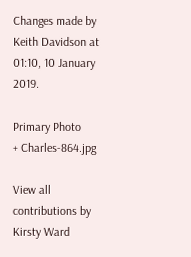Changes made by Keith Davidson at 01:10, 10 January 2019.

Primary Photo
+ Charles-864.jpg

View all contributions by Kirsty Ward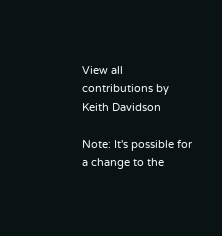View all contributions by Keith Davidson

Note: It's possible for a change to the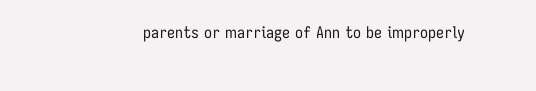parents or marriage of Ann to be improperly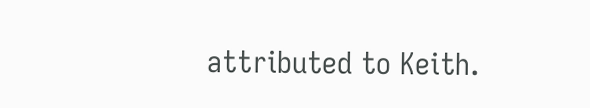attributed to Keith.